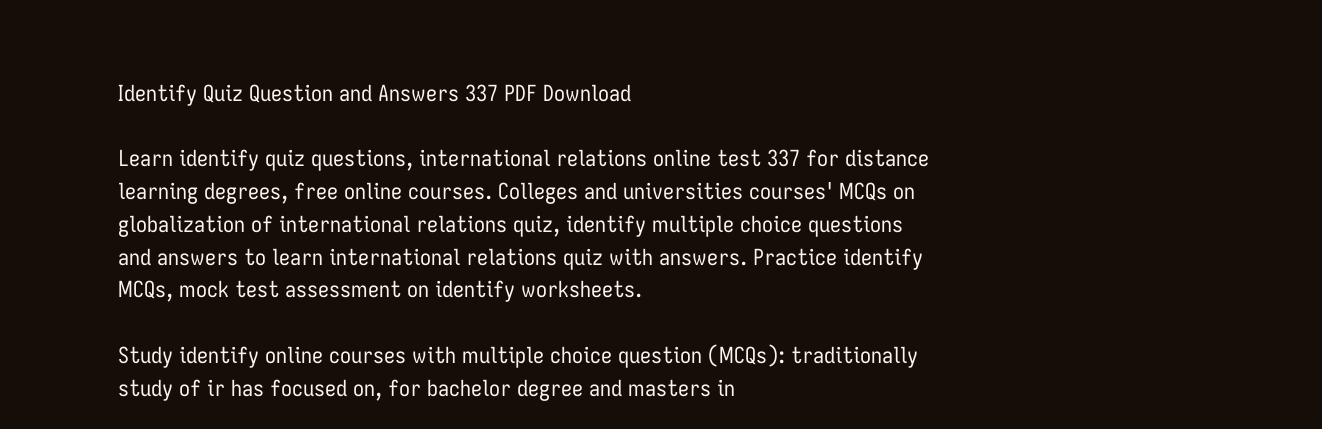Identify Quiz Question and Answers 337 PDF Download

Learn identify quiz questions, international relations online test 337 for distance learning degrees, free online courses. Colleges and universities courses' MCQs on globalization of international relations quiz, identify multiple choice questions and answers to learn international relations quiz with answers. Practice identify MCQs, mock test assessment on identify worksheets.

Study identify online courses with multiple choice question (MCQs): traditionally study of ir has focused on, for bachelor degree and masters in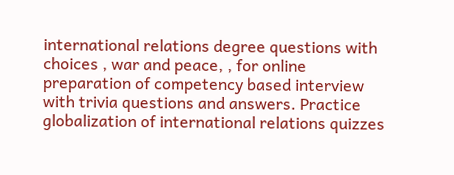international relations degree questions with choices , war and peace, , for online preparation of competency based interview with trivia questions and answers. Practice globalization of international relations quizzes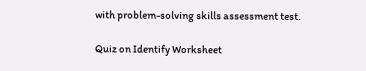with problem-solving skills assessment test.

Quiz on Identify Worksheet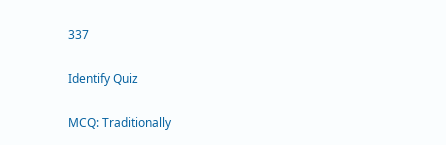337

Identify Quiz

MCQ: Traditionally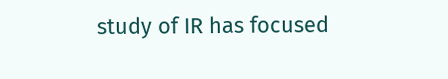study of IR has focused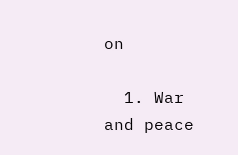on

  1. War and peace